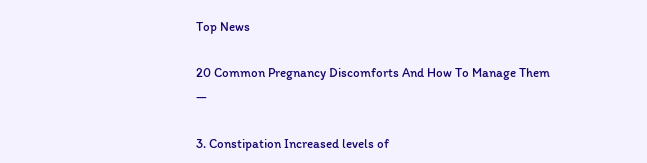Top News

20 Common Pregnancy Discomforts And How To Manage Them —

3. Constipation Increased levels of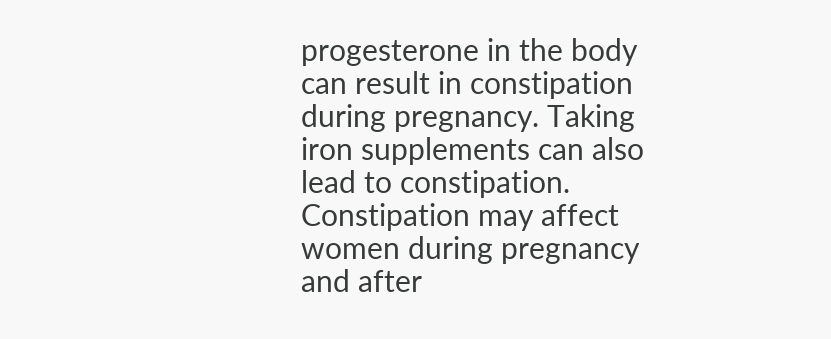progesterone in the body can result in constipation during pregnancy. Taking iron supplements can also lead to constipation. Constipation may affect women during pregnancy and after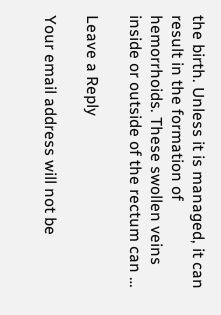the birth. Unless it is managed, it can result in the formation of hemorrhoids. These swollen veins inside or outside of the rectum can …

Leave a Reply

Your email address will not be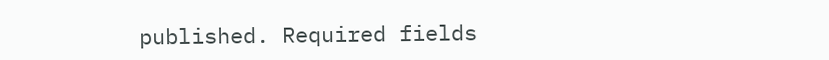published. Required fields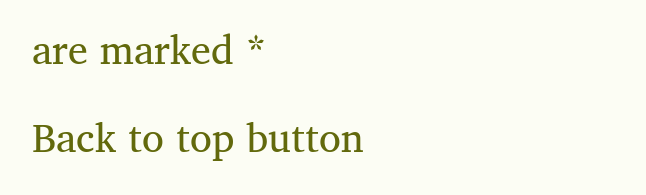are marked *

Back to top button